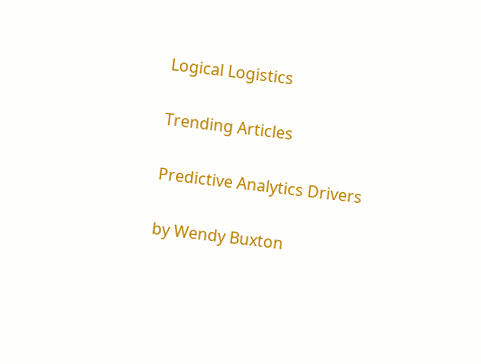Logical Logistics

Trending Articles

Predictive Analytics Drivers

by Wendy Buxton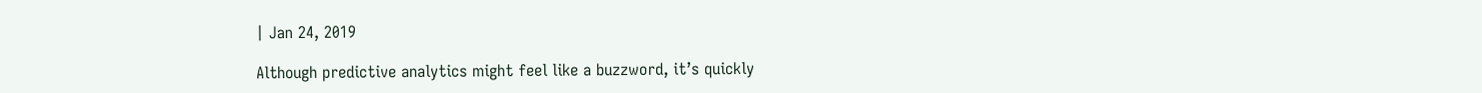| Jan 24, 2019

Although predictive analytics might feel like a buzzword, it’s quickly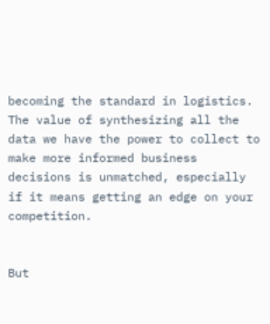becoming the standard in logistics. The value of synthesizing all the data we have the power to collect to make more informed business decisions is unmatched, especially if it means getting an edge on your competition.


But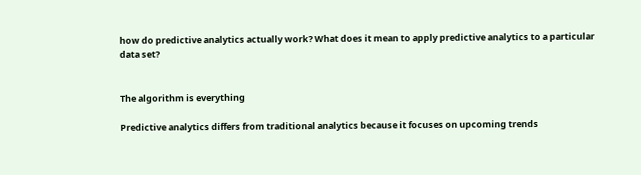how do predictive analytics actually work? What does it mean to apply predictive analytics to a particular data set?


The algorithm is everything

Predictive analytics differs from traditional analytics because it focuses on upcoming trends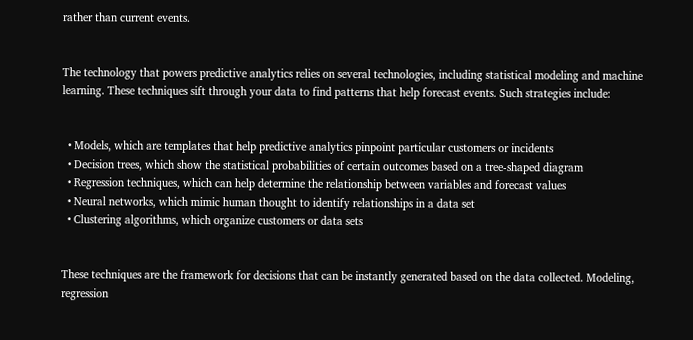rather than current events.


The technology that powers predictive analytics relies on several technologies, including statistical modeling and machine learning. These techniques sift through your data to find patterns that help forecast events. Such strategies include:


  • Models, which are templates that help predictive analytics pinpoint particular customers or incidents
  • Decision trees, which show the statistical probabilities of certain outcomes based on a tree-shaped diagram
  • Regression techniques, which can help determine the relationship between variables and forecast values
  • Neural networks, which mimic human thought to identify relationships in a data set
  • Clustering algorithms, which organize customers or data sets


These techniques are the framework for decisions that can be instantly generated based on the data collected. Modeling, regression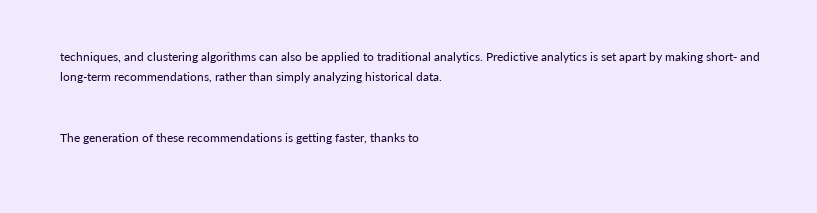techniques, and clustering algorithms can also be applied to traditional analytics. Predictive analytics is set apart by making short- and long-term recommendations, rather than simply analyzing historical data.


The generation of these recommendations is getting faster, thanks to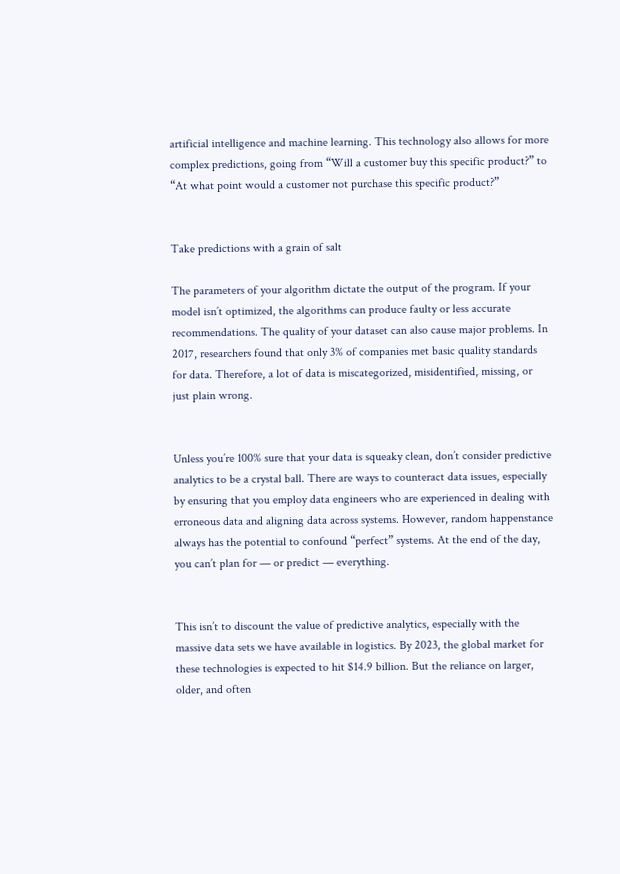artificial intelligence and machine learning. This technology also allows for more complex predictions, going from “Will a customer buy this specific product?” to “At what point would a customer not purchase this specific product?”


Take predictions with a grain of salt

The parameters of your algorithm dictate the output of the program. If your model isn’t optimized, the algorithms can produce faulty or less accurate recommendations. The quality of your dataset can also cause major problems. In 2017, researchers found that only 3% of companies met basic quality standards for data. Therefore, a lot of data is miscategorized, misidentified, missing, or just plain wrong.


Unless you’re 100% sure that your data is squeaky clean, don’t consider predictive analytics to be a crystal ball. There are ways to counteract data issues, especially by ensuring that you employ data engineers who are experienced in dealing with erroneous data and aligning data across systems. However, random happenstance always has the potential to confound “perfect” systems. At the end of the day, you can’t plan for — or predict — everything.


This isn’t to discount the value of predictive analytics, especially with the massive data sets we have available in logistics. By 2023, the global market for these technologies is expected to hit $14.9 billion. But the reliance on larger, older, and often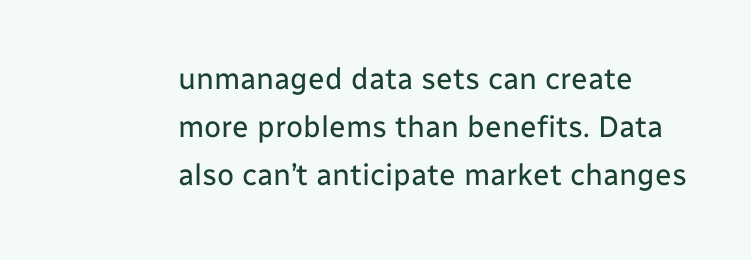unmanaged data sets can create more problems than benefits. Data also can’t anticipate market changes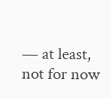— at least, not for now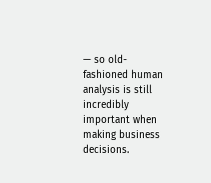— so old-fashioned human analysis is still incredibly important when making business decisions.